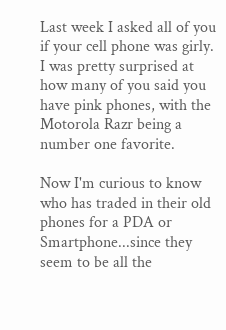Last week I asked all of you if your cell phone was girly. I was pretty surprised at how many of you said you have pink phones, with the Motorola Razr being a number one favorite.

Now I'm curious to know who has traded in their old phones for a PDA or Smartphone...since they seem to be all the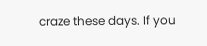craze these days. If you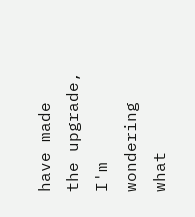have made the upgrade, I'm wondering what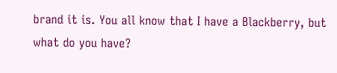brand it is. You all know that I have a Blackberry, but what do you have?